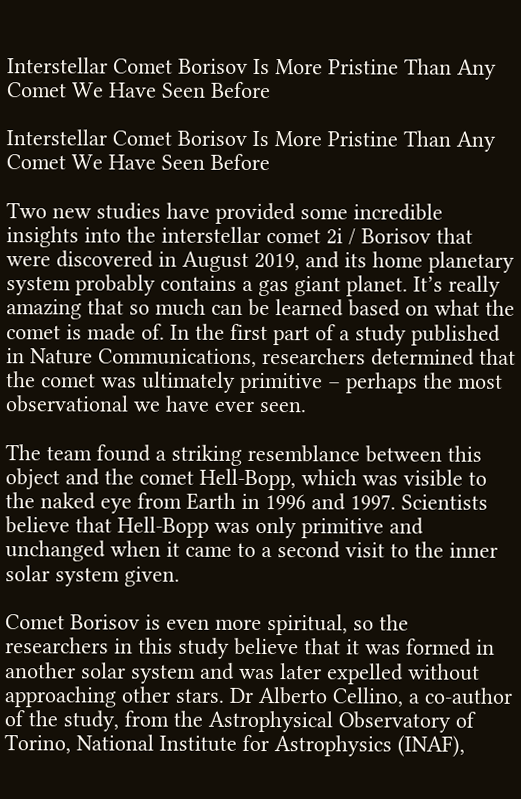Interstellar Comet Borisov Is More Pristine Than Any Comet We Have Seen Before

Interstellar Comet Borisov Is More Pristine Than Any Comet We Have Seen Before

Two new studies have provided some incredible insights into the interstellar comet 2i / Borisov that were discovered in August 2019, and its home planetary system probably contains a gas giant planet. It’s really amazing that so much can be learned based on what the comet is made of. In the first part of a study published in Nature Communications, researchers determined that the comet was ultimately primitive – perhaps the most observational we have ever seen.

The team found a striking resemblance between this object and the comet Hell-Bopp, which was visible to the naked eye from Earth in 1996 and 1997. Scientists believe that Hell-Bopp was only primitive and unchanged when it came to a second visit to the inner solar system given.

Comet Borisov is even more spiritual, so the researchers in this study believe that it was formed in another solar system and was later expelled without approaching other stars. Dr Alberto Cellino, a co-author of the study, from the Astrophysical Observatory of Torino, National Institute for Astrophysics (INAF),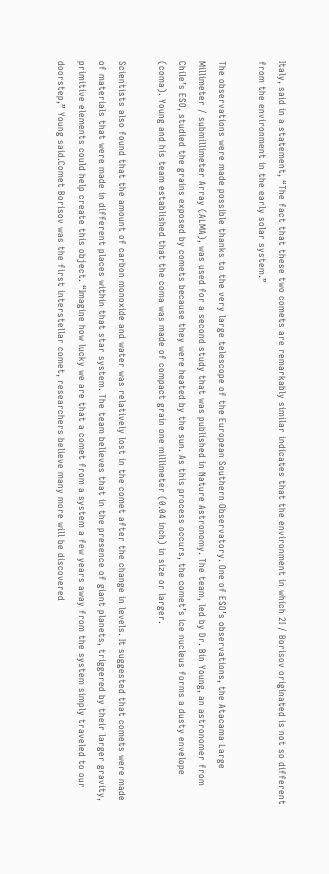Italy, said in a statement, “The fact that these two comets are remarkably similar indicates that the environment in which 2I / Borisov originated is not so different from the environment in the early solar system.”

The observations were made possible thanks to the very large telescope of the European Southern Observatory. One of ESO’s observations, the Atacama Large Millimeter / submillimeter Array (ALMA), was used for a second study that was published in Nature Astronomy. The team, led by Dr. Bin Young, an astronomer from Chile’s ESO, studied the grains exposed by comets because they were heated by the sun. As this process occurs, the comet’s ice nucleus forms a dusty envelope (coma). Young and his team established that the coma was made of compact grain one millimeter (0.04 inch) in size or larger.

Scientists also found that the amount of carbon monoxide and water was relatively lost in the comet after the change in levels. It suggested that comets were made of materials that were made in different places within that star system. The team believes that in the presence of giant planets, triggered by their larger gravity, primitive elements could help create this object. “Imagine how lucky we are that a comet from a system a few years away from the system simply traveled to our doorstep,” Young said.Comet Borisov was the first interstellar comet, researchers believe many more will be discovered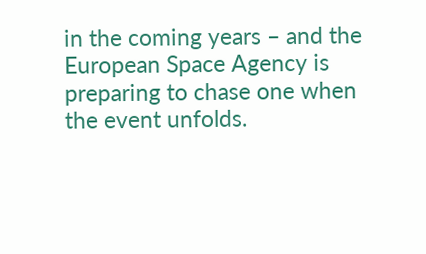in the coming years – and the European Space Agency is preparing to chase one when the event unfolds.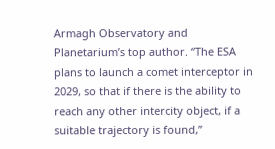Armagh Observatory and Planetarium’s top author. “The ESA plans to launch a comet interceptor in 2029, so that if there is the ability to reach any other intercity object, if a suitable trajectory is found,”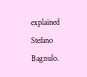explained Stefano Bagnulo.